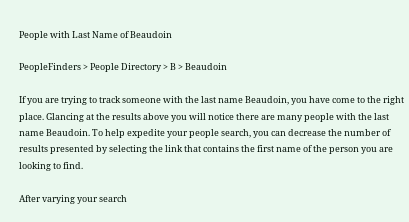People with Last Name of Beaudoin

PeopleFinders > People Directory > B > Beaudoin

If you are trying to track someone with the last name Beaudoin, you have come to the right place. Glancing at the results above you will notice there are many people with the last name Beaudoin. To help expedite your people search, you can decrease the number of results presented by selecting the link that contains the first name of the person you are looking to find.

After varying your search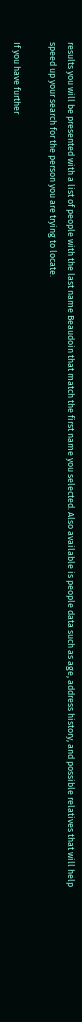results you will be presented with a list of people with the last name Beaudoin that match the first name you selected. Also available is people data such as age, address history, and possible relatives that will help speed up your search for the person you are trying to locate.

If you have further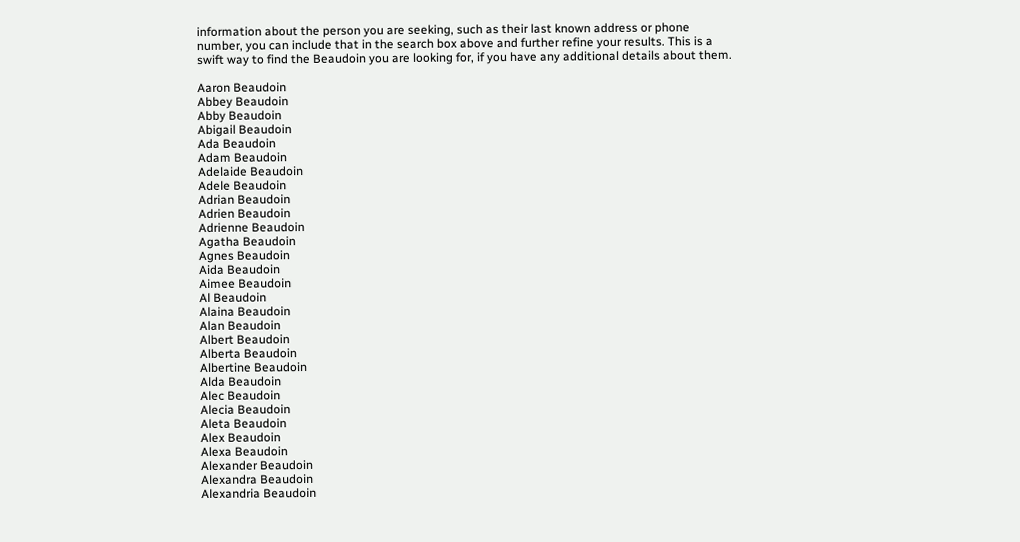information about the person you are seeking, such as their last known address or phone number, you can include that in the search box above and further refine your results. This is a swift way to find the Beaudoin you are looking for, if you have any additional details about them.

Aaron Beaudoin
Abbey Beaudoin
Abby Beaudoin
Abigail Beaudoin
Ada Beaudoin
Adam Beaudoin
Adelaide Beaudoin
Adele Beaudoin
Adrian Beaudoin
Adrien Beaudoin
Adrienne Beaudoin
Agatha Beaudoin
Agnes Beaudoin
Aida Beaudoin
Aimee Beaudoin
Al Beaudoin
Alaina Beaudoin
Alan Beaudoin
Albert Beaudoin
Alberta Beaudoin
Albertine Beaudoin
Alda Beaudoin
Alec Beaudoin
Alecia Beaudoin
Aleta Beaudoin
Alex Beaudoin
Alexa Beaudoin
Alexander Beaudoin
Alexandra Beaudoin
Alexandria Beaudoin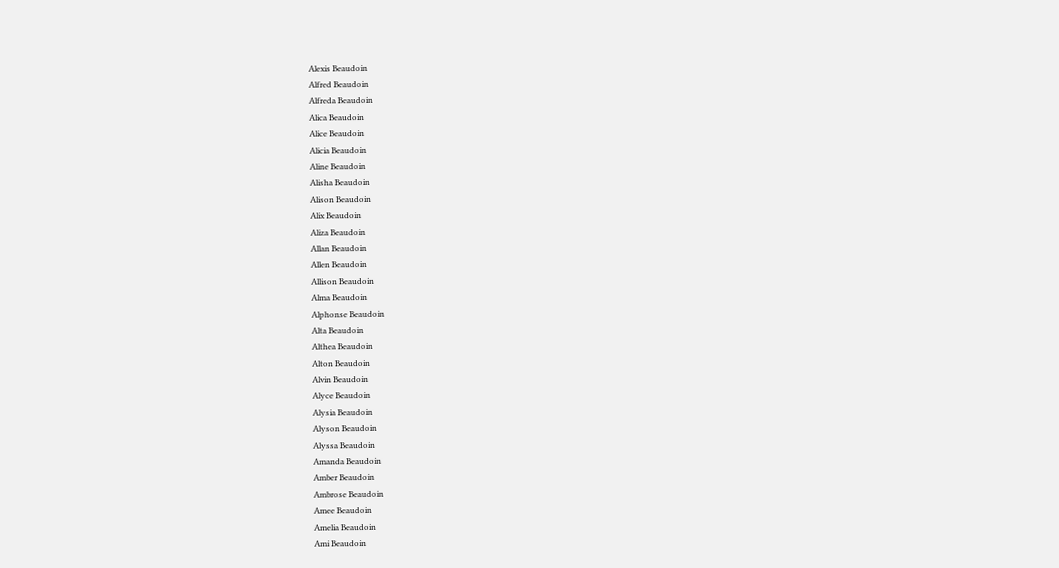Alexis Beaudoin
Alfred Beaudoin
Alfreda Beaudoin
Alica Beaudoin
Alice Beaudoin
Alicia Beaudoin
Aline Beaudoin
Alisha Beaudoin
Alison Beaudoin
Alix Beaudoin
Aliza Beaudoin
Allan Beaudoin
Allen Beaudoin
Allison Beaudoin
Alma Beaudoin
Alphonse Beaudoin
Alta Beaudoin
Althea Beaudoin
Alton Beaudoin
Alvin Beaudoin
Alyce Beaudoin
Alysia Beaudoin
Alyson Beaudoin
Alyssa Beaudoin
Amanda Beaudoin
Amber Beaudoin
Ambrose Beaudoin
Amee Beaudoin
Amelia Beaudoin
Ami Beaudoin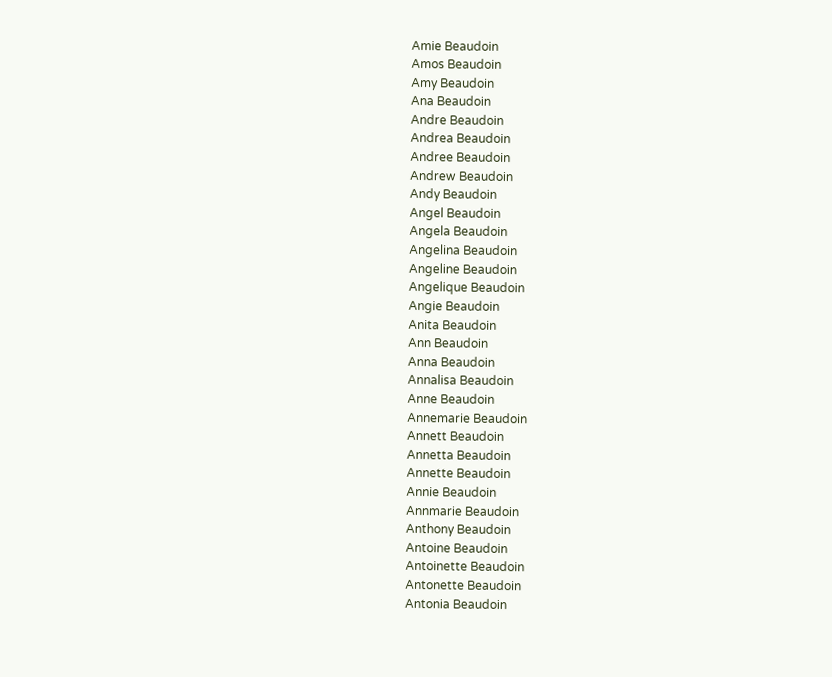Amie Beaudoin
Amos Beaudoin
Amy Beaudoin
Ana Beaudoin
Andre Beaudoin
Andrea Beaudoin
Andree Beaudoin
Andrew Beaudoin
Andy Beaudoin
Angel Beaudoin
Angela Beaudoin
Angelina Beaudoin
Angeline Beaudoin
Angelique Beaudoin
Angie Beaudoin
Anita Beaudoin
Ann Beaudoin
Anna Beaudoin
Annalisa Beaudoin
Anne Beaudoin
Annemarie Beaudoin
Annett Beaudoin
Annetta Beaudoin
Annette Beaudoin
Annie Beaudoin
Annmarie Beaudoin
Anthony Beaudoin
Antoine Beaudoin
Antoinette Beaudoin
Antonette Beaudoin
Antonia Beaudoin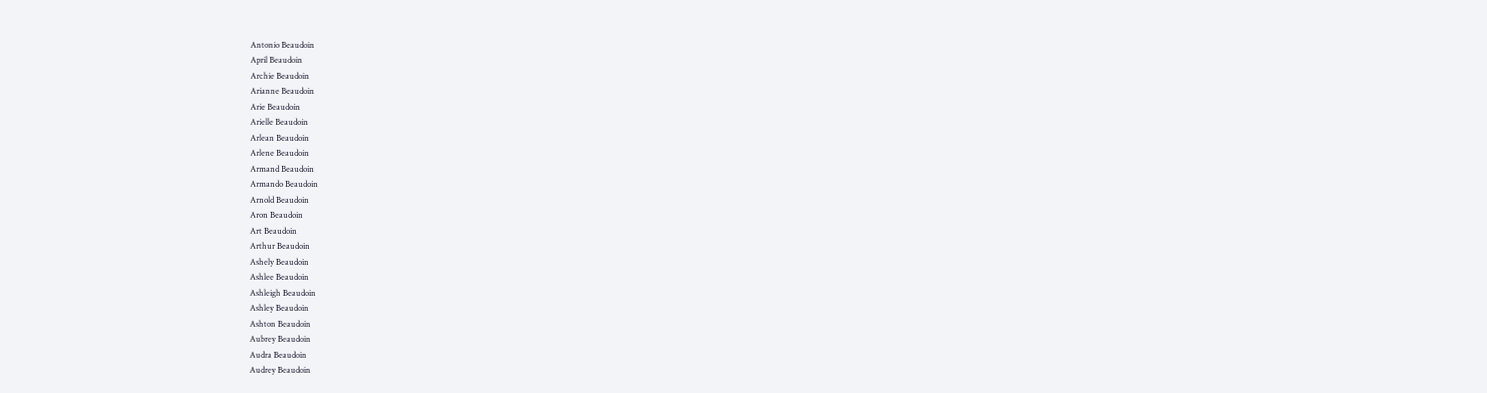Antonio Beaudoin
April Beaudoin
Archie Beaudoin
Arianne Beaudoin
Arie Beaudoin
Arielle Beaudoin
Arlean Beaudoin
Arlene Beaudoin
Armand Beaudoin
Armando Beaudoin
Arnold Beaudoin
Aron Beaudoin
Art Beaudoin
Arthur Beaudoin
Ashely Beaudoin
Ashlee Beaudoin
Ashleigh Beaudoin
Ashley Beaudoin
Ashton Beaudoin
Aubrey Beaudoin
Audra Beaudoin
Audrey Beaudoin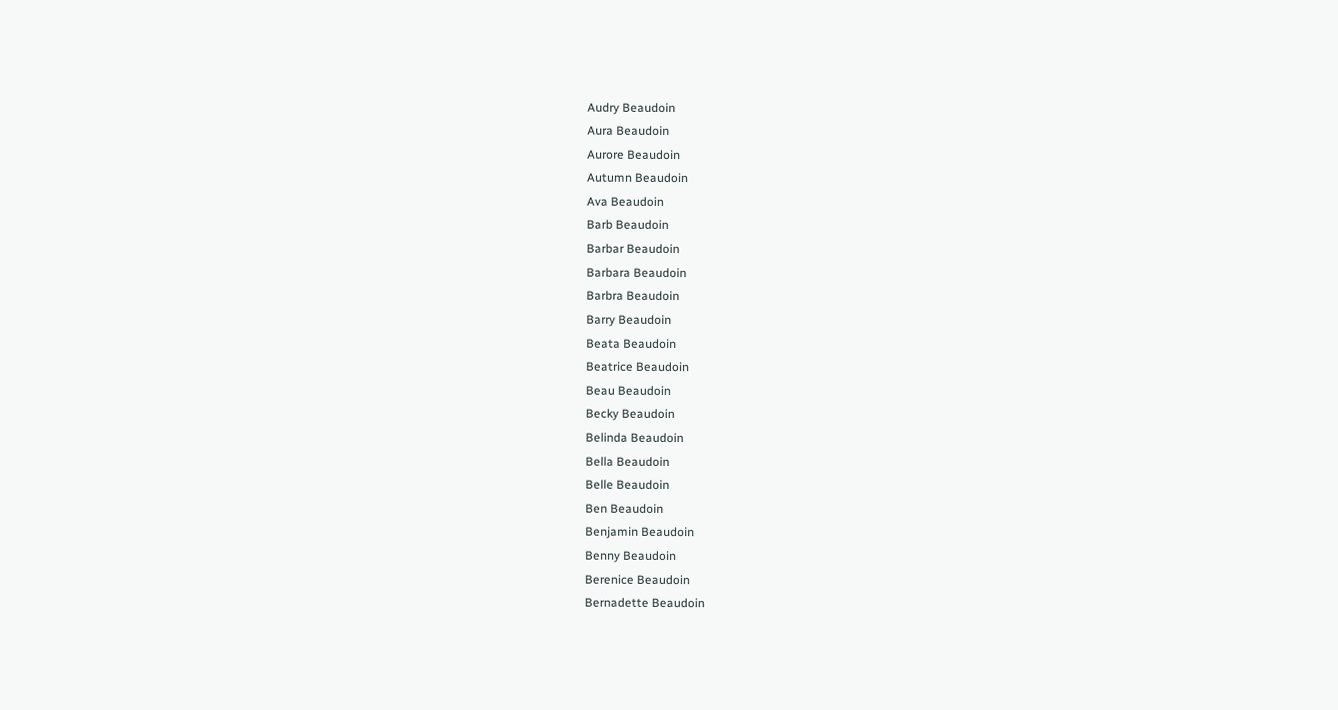Audry Beaudoin
Aura Beaudoin
Aurore Beaudoin
Autumn Beaudoin
Ava Beaudoin
Barb Beaudoin
Barbar Beaudoin
Barbara Beaudoin
Barbra Beaudoin
Barry Beaudoin
Beata Beaudoin
Beatrice Beaudoin
Beau Beaudoin
Becky Beaudoin
Belinda Beaudoin
Bella Beaudoin
Belle Beaudoin
Ben Beaudoin
Benjamin Beaudoin
Benny Beaudoin
Berenice Beaudoin
Bernadette Beaudoin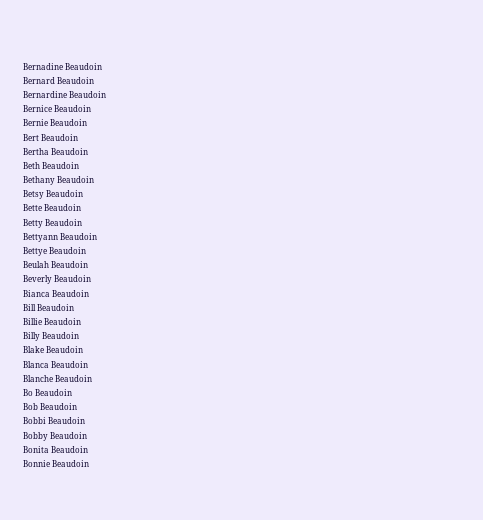Bernadine Beaudoin
Bernard Beaudoin
Bernardine Beaudoin
Bernice Beaudoin
Bernie Beaudoin
Bert Beaudoin
Bertha Beaudoin
Beth Beaudoin
Bethany Beaudoin
Betsy Beaudoin
Bette Beaudoin
Betty Beaudoin
Bettyann Beaudoin
Bettye Beaudoin
Beulah Beaudoin
Beverly Beaudoin
Bianca Beaudoin
Bill Beaudoin
Billie Beaudoin
Billy Beaudoin
Blake Beaudoin
Blanca Beaudoin
Blanche Beaudoin
Bo Beaudoin
Bob Beaudoin
Bobbi Beaudoin
Bobby Beaudoin
Bonita Beaudoin
Bonnie Beaudoin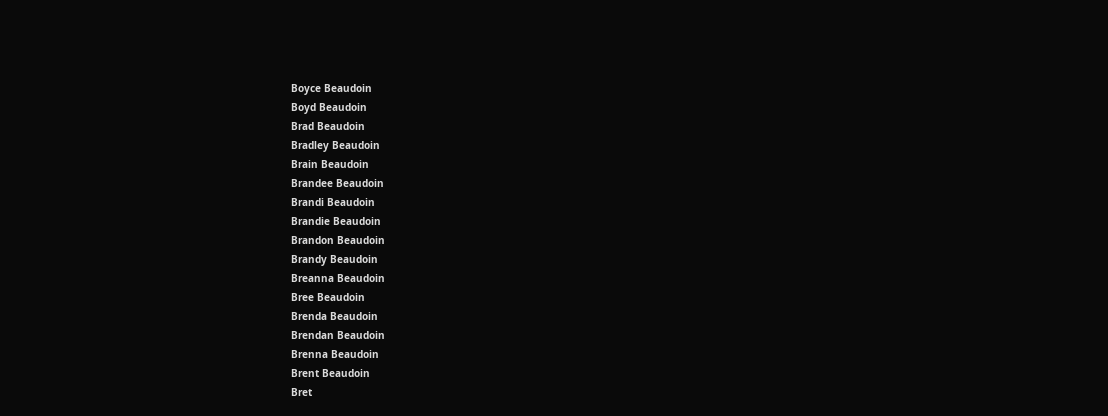Boyce Beaudoin
Boyd Beaudoin
Brad Beaudoin
Bradley Beaudoin
Brain Beaudoin
Brandee Beaudoin
Brandi Beaudoin
Brandie Beaudoin
Brandon Beaudoin
Brandy Beaudoin
Breanna Beaudoin
Bree Beaudoin
Brenda Beaudoin
Brendan Beaudoin
Brenna Beaudoin
Brent Beaudoin
Bret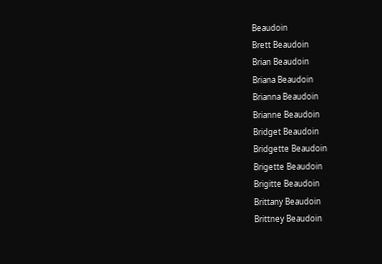Beaudoin
Brett Beaudoin
Brian Beaudoin
Briana Beaudoin
Brianna Beaudoin
Brianne Beaudoin
Bridget Beaudoin
Bridgette Beaudoin
Brigette Beaudoin
Brigitte Beaudoin
Brittany Beaudoin
Brittney Beaudoin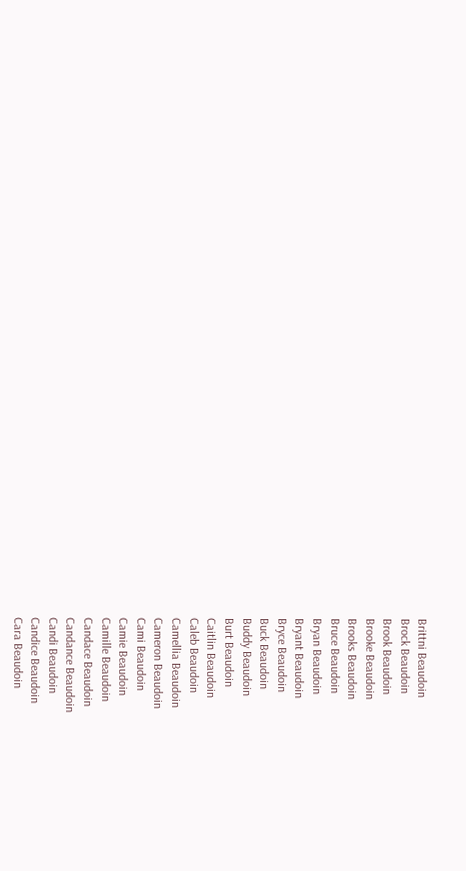Brittni Beaudoin
Brock Beaudoin
Brook Beaudoin
Brooke Beaudoin
Brooks Beaudoin
Bruce Beaudoin
Bryan Beaudoin
Bryant Beaudoin
Bryce Beaudoin
Buck Beaudoin
Buddy Beaudoin
Burt Beaudoin
Caitlin Beaudoin
Caleb Beaudoin
Camellia Beaudoin
Cameron Beaudoin
Cami Beaudoin
Camie Beaudoin
Camille Beaudoin
Candace Beaudoin
Candance Beaudoin
Candi Beaudoin
Candice Beaudoin
Cara Beaudoin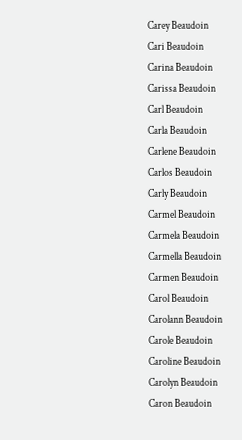Carey Beaudoin
Cari Beaudoin
Carina Beaudoin
Carissa Beaudoin
Carl Beaudoin
Carla Beaudoin
Carlene Beaudoin
Carlos Beaudoin
Carly Beaudoin
Carmel Beaudoin
Carmela Beaudoin
Carmella Beaudoin
Carmen Beaudoin
Carol Beaudoin
Carolann Beaudoin
Carole Beaudoin
Caroline Beaudoin
Carolyn Beaudoin
Caron Beaudoin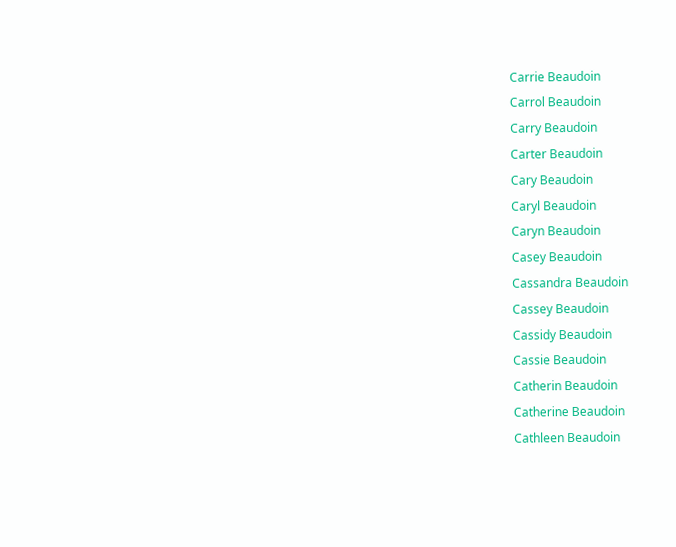Carrie Beaudoin
Carrol Beaudoin
Carry Beaudoin
Carter Beaudoin
Cary Beaudoin
Caryl Beaudoin
Caryn Beaudoin
Casey Beaudoin
Cassandra Beaudoin
Cassey Beaudoin
Cassidy Beaudoin
Cassie Beaudoin
Catherin Beaudoin
Catherine Beaudoin
Cathleen Beaudoin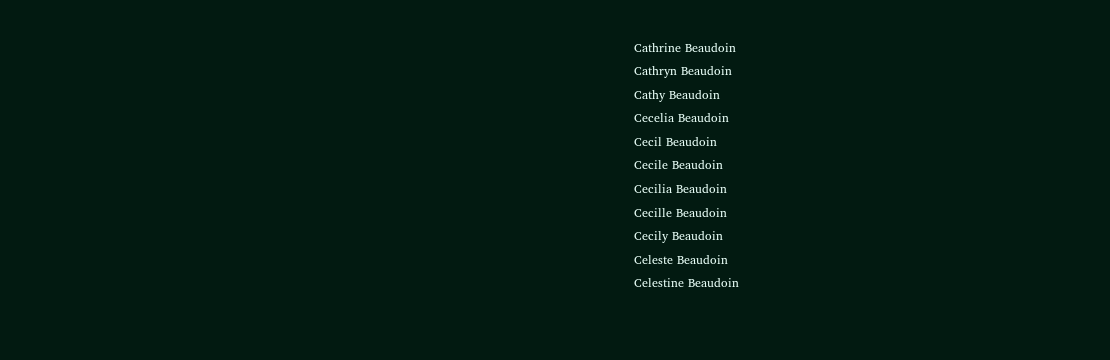Cathrine Beaudoin
Cathryn Beaudoin
Cathy Beaudoin
Cecelia Beaudoin
Cecil Beaudoin
Cecile Beaudoin
Cecilia Beaudoin
Cecille Beaudoin
Cecily Beaudoin
Celeste Beaudoin
Celestine Beaudoin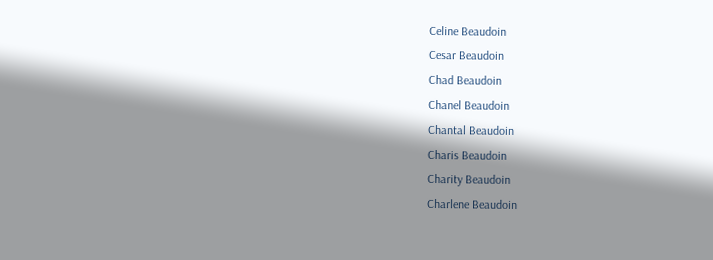Celine Beaudoin
Cesar Beaudoin
Chad Beaudoin
Chanel Beaudoin
Chantal Beaudoin
Charis Beaudoin
Charity Beaudoin
Charlene Beaudoin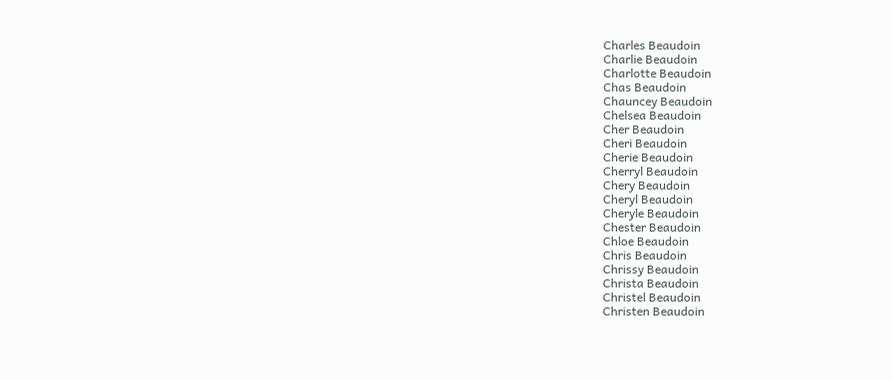Charles Beaudoin
Charlie Beaudoin
Charlotte Beaudoin
Chas Beaudoin
Chauncey Beaudoin
Chelsea Beaudoin
Cher Beaudoin
Cheri Beaudoin
Cherie Beaudoin
Cherryl Beaudoin
Chery Beaudoin
Cheryl Beaudoin
Cheryle Beaudoin
Chester Beaudoin
Chloe Beaudoin
Chris Beaudoin
Chrissy Beaudoin
Christa Beaudoin
Christel Beaudoin
Christen Beaudoin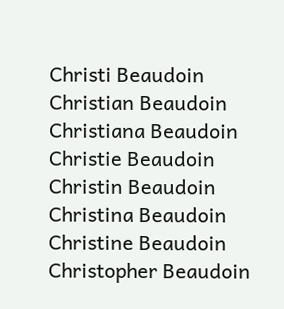Christi Beaudoin
Christian Beaudoin
Christiana Beaudoin
Christie Beaudoin
Christin Beaudoin
Christina Beaudoin
Christine Beaudoin
Christopher Beaudoin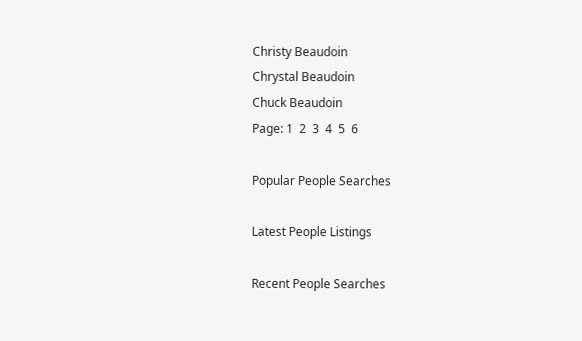Christy Beaudoin
Chrystal Beaudoin
Chuck Beaudoin
Page: 1  2  3  4  5  6

Popular People Searches

Latest People Listings

Recent People Searches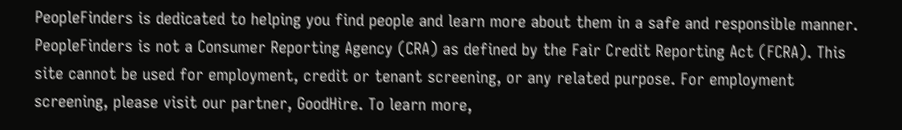PeopleFinders is dedicated to helping you find people and learn more about them in a safe and responsible manner. PeopleFinders is not a Consumer Reporting Agency (CRA) as defined by the Fair Credit Reporting Act (FCRA). This site cannot be used for employment, credit or tenant screening, or any related purpose. For employment screening, please visit our partner, GoodHire. To learn more,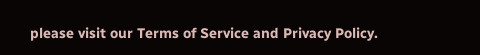please visit our Terms of Service and Privacy Policy.